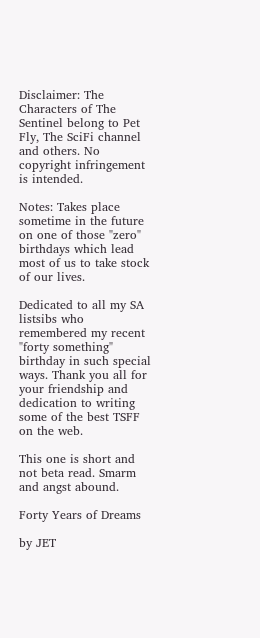Disclaimer: The Characters of The Sentinel belong to Pet Fly, The SciFi channel and others. No copyright infringement is intended.

Notes: Takes place sometime in the future on one of those "zero" birthdays which lead most of us to take stock of our lives.

Dedicated to all my SA listsibs who remembered my recent "forty something" birthday in such special ways. Thank you all for your friendship and dedication to writing some of the best TSFF on the web.

This one is short and not beta read. Smarm and angst abound.

Forty Years of Dreams

by JET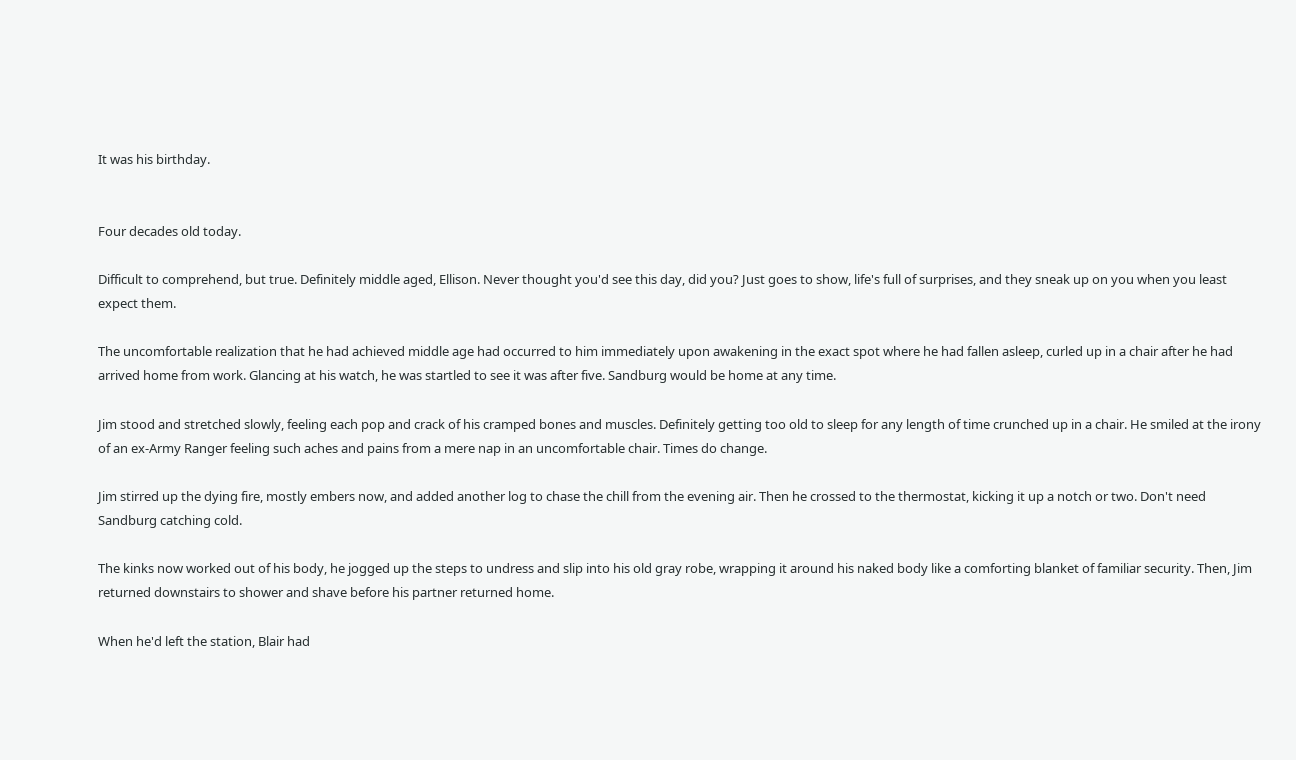It was his birthday.


Four decades old today.

Difficult to comprehend, but true. Definitely middle aged, Ellison. Never thought you'd see this day, did you? Just goes to show, life's full of surprises, and they sneak up on you when you least expect them.

The uncomfortable realization that he had achieved middle age had occurred to him immediately upon awakening in the exact spot where he had fallen asleep, curled up in a chair after he had arrived home from work. Glancing at his watch, he was startled to see it was after five. Sandburg would be home at any time.

Jim stood and stretched slowly, feeling each pop and crack of his cramped bones and muscles. Definitely getting too old to sleep for any length of time crunched up in a chair. He smiled at the irony of an ex-Army Ranger feeling such aches and pains from a mere nap in an uncomfortable chair. Times do change.

Jim stirred up the dying fire, mostly embers now, and added another log to chase the chill from the evening air. Then he crossed to the thermostat, kicking it up a notch or two. Don't need Sandburg catching cold.

The kinks now worked out of his body, he jogged up the steps to undress and slip into his old gray robe, wrapping it around his naked body like a comforting blanket of familiar security. Then, Jim returned downstairs to shower and shave before his partner returned home.

When he'd left the station, Blair had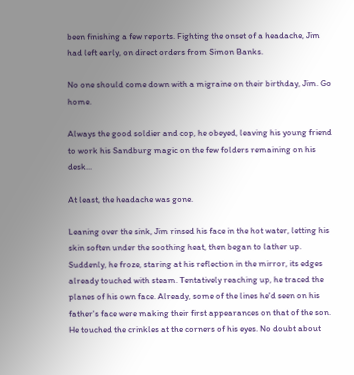been finishing a few reports. Fighting the onset of a headache, Jim had left early, on direct orders from Simon Banks.

No one should come down with a migraine on their birthday, Jim. Go home.

Always the good soldier and cop, he obeyed, leaving his young friend to work his Sandburg magic on the few folders remaining on his desk...

At least, the headache was gone.

Leaning over the sink, Jim rinsed his face in the hot water, letting his skin soften under the soothing heat, then began to lather up. Suddenly, he froze, staring at his reflection in the mirror, its edges already touched with steam. Tentatively reaching up, he traced the planes of his own face. Already, some of the lines he'd seen on his father's face were making their first appearances on that of the son. He touched the crinkles at the corners of his eyes. No doubt about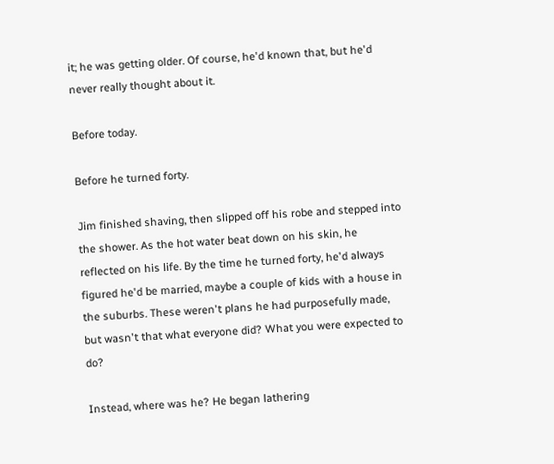it; he was getting older. Of course, he'd known that, but he'd never really thought about it.

Before today.

Before he turned forty.

Jim finished shaving, then slipped off his robe and stepped into the shower. As the hot water beat down on his skin, he reflected on his life. By the time he turned forty, he'd always figured he'd be married, maybe a couple of kids with a house in the suburbs. These weren't plans he had purposefully made, but wasn't that what everyone did? What you were expected to do?

Instead, where was he? He began lathering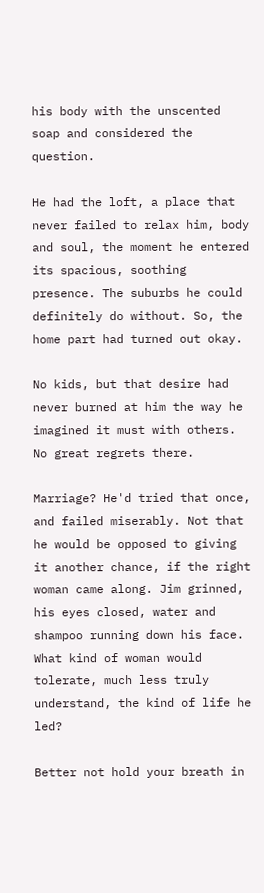his body with the unscented soap and considered the question.

He had the loft, a place that never failed to relax him, body and soul, the moment he entered its spacious, soothing presence. The suburbs he could definitely do without. So, the home part had turned out okay.

No kids, but that desire had never burned at him the way he imagined it must with others. No great regrets there.

Marriage? He'd tried that once, and failed miserably. Not that he would be opposed to giving it another chance, if the right woman came along. Jim grinned, his eyes closed, water and shampoo running down his face. What kind of woman would tolerate, much less truly understand, the kind of life he led?

Better not hold your breath in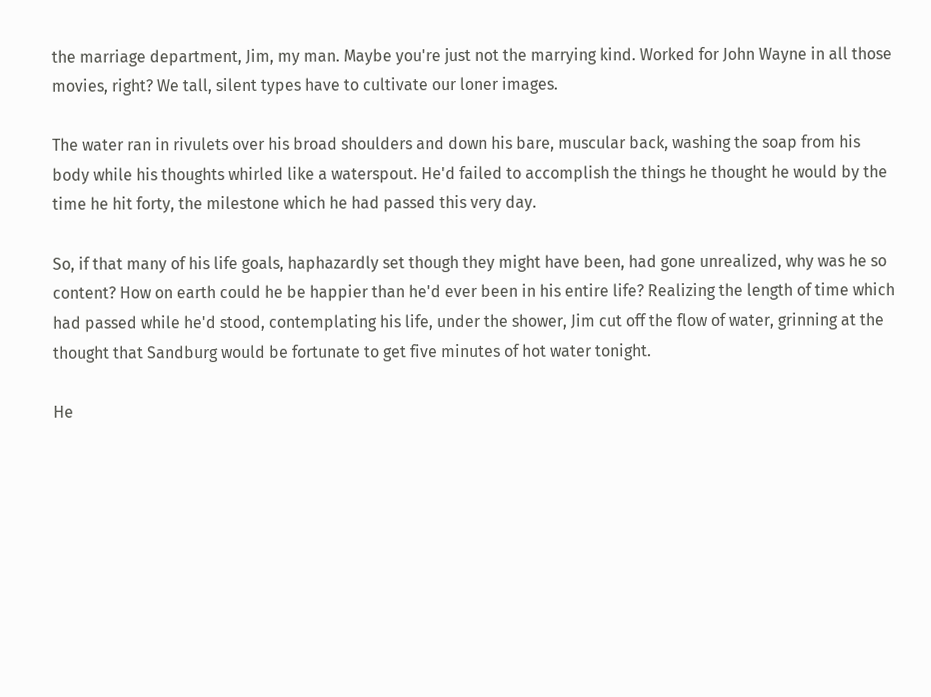the marriage department, Jim, my man. Maybe you're just not the marrying kind. Worked for John Wayne in all those movies, right? We tall, silent types have to cultivate our loner images.

The water ran in rivulets over his broad shoulders and down his bare, muscular back, washing the soap from his body while his thoughts whirled like a waterspout. He'd failed to accomplish the things he thought he would by the time he hit forty, the milestone which he had passed this very day.

So, if that many of his life goals, haphazardly set though they might have been, had gone unrealized, why was he so content? How on earth could he be happier than he'd ever been in his entire life? Realizing the length of time which had passed while he'd stood, contemplating his life, under the shower, Jim cut off the flow of water, grinning at the thought that Sandburg would be fortunate to get five minutes of hot water tonight.

He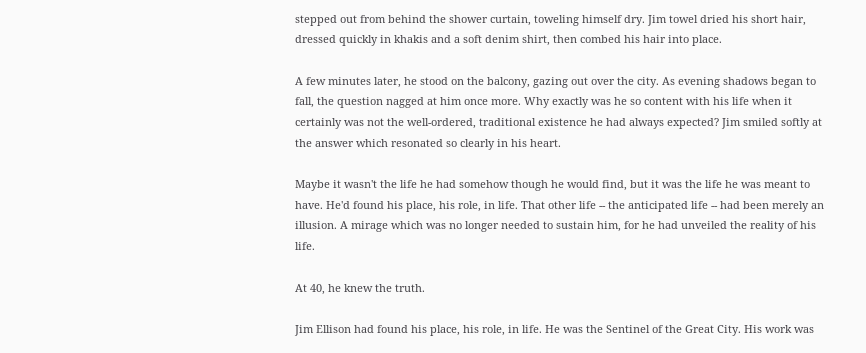stepped out from behind the shower curtain, toweling himself dry. Jim towel dried his short hair, dressed quickly in khakis and a soft denim shirt, then combed his hair into place.

A few minutes later, he stood on the balcony, gazing out over the city. As evening shadows began to fall, the question nagged at him once more. Why exactly was he so content with his life when it certainly was not the well-ordered, traditional existence he had always expected? Jim smiled softly at the answer which resonated so clearly in his heart.

Maybe it wasn't the life he had somehow though he would find, but it was the life he was meant to have. He'd found his place, his role, in life. That other life -- the anticipated life -- had been merely an illusion. A mirage which was no longer needed to sustain him, for he had unveiled the reality of his life.

At 40, he knew the truth.

Jim Ellison had found his place, his role, in life. He was the Sentinel of the Great City. His work was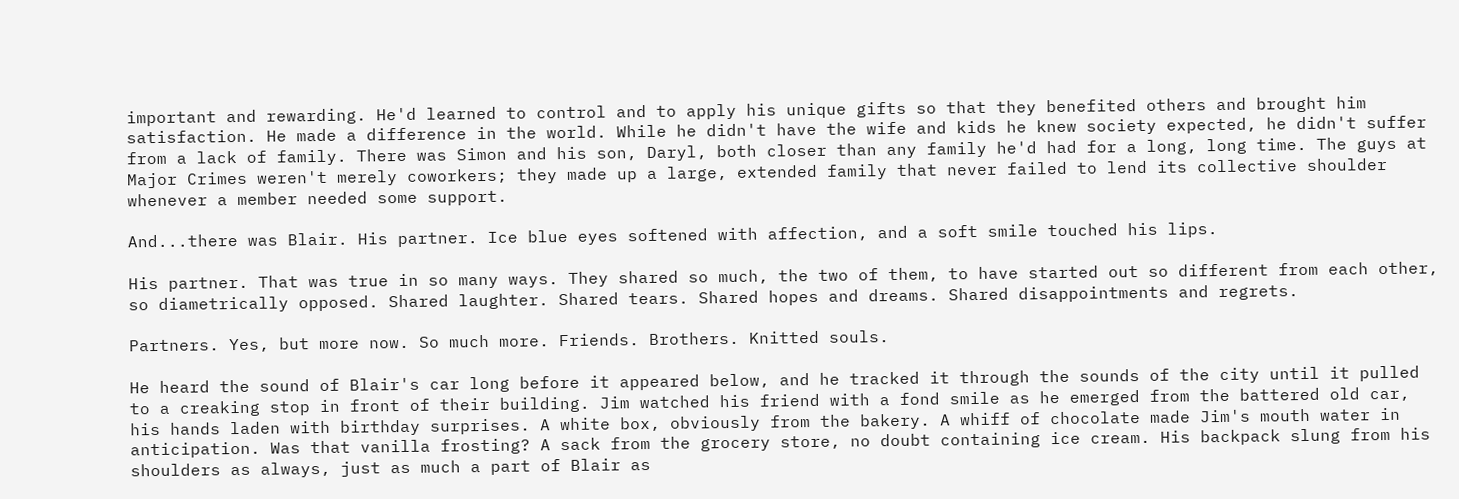important and rewarding. He'd learned to control and to apply his unique gifts so that they benefited others and brought him satisfaction. He made a difference in the world. While he didn't have the wife and kids he knew society expected, he didn't suffer from a lack of family. There was Simon and his son, Daryl, both closer than any family he'd had for a long, long time. The guys at Major Crimes weren't merely coworkers; they made up a large, extended family that never failed to lend its collective shoulder whenever a member needed some support.

And...there was Blair. His partner. Ice blue eyes softened with affection, and a soft smile touched his lips.

His partner. That was true in so many ways. They shared so much, the two of them, to have started out so different from each other, so diametrically opposed. Shared laughter. Shared tears. Shared hopes and dreams. Shared disappointments and regrets.

Partners. Yes, but more now. So much more. Friends. Brothers. Knitted souls.

He heard the sound of Blair's car long before it appeared below, and he tracked it through the sounds of the city until it pulled to a creaking stop in front of their building. Jim watched his friend with a fond smile as he emerged from the battered old car, his hands laden with birthday surprises. A white box, obviously from the bakery. A whiff of chocolate made Jim's mouth water in anticipation. Was that vanilla frosting? A sack from the grocery store, no doubt containing ice cream. His backpack slung from his shoulders as always, just as much a part of Blair as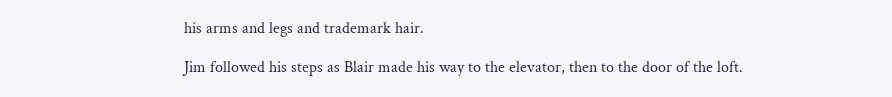his arms and legs and trademark hair.

Jim followed his steps as Blair made his way to the elevator, then to the door of the loft.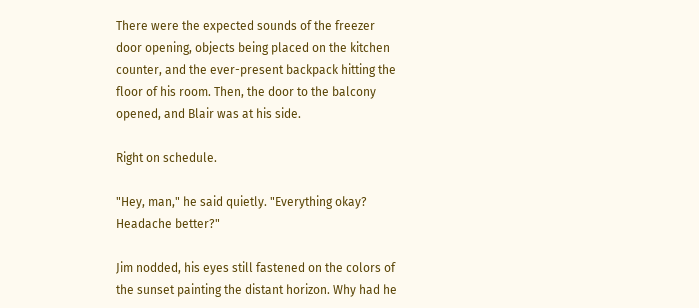There were the expected sounds of the freezer door opening, objects being placed on the kitchen counter, and the ever-present backpack hitting the floor of his room. Then, the door to the balcony opened, and Blair was at his side.

Right on schedule.

"Hey, man," he said quietly. "Everything okay? Headache better?"

Jim nodded, his eyes still fastened on the colors of the sunset painting the distant horizon. Why had he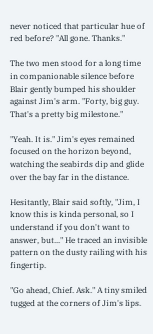never noticed that particular hue of red before? "All gone. Thanks."

The two men stood for a long time in companionable silence before Blair gently bumped his shoulder against Jim's arm. "Forty, big guy. That's a pretty big milestone."

"Yeah. It is." Jim's eyes remained focused on the horizon beyond, watching the seabirds dip and glide over the bay far in the distance.

Hesitantly, Blair said softly, "Jim, I know this is kinda personal, so I understand if you don't want to answer, but..." He traced an invisible pattern on the dusty railing with his fingertip.

"Go ahead, Chief. Ask." A tiny smiled tugged at the corners of Jim's lips.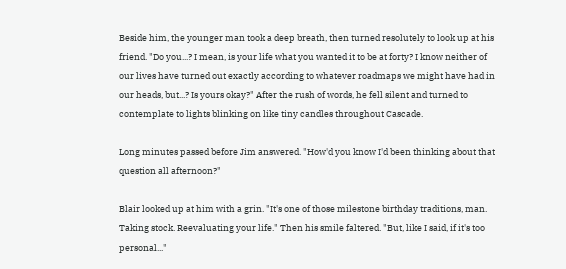Beside him, the younger man took a deep breath, then turned resolutely to look up at his friend. "Do you...? I mean, is your life what you wanted it to be at forty? I know neither of our lives have turned out exactly according to whatever roadmaps we might have had in our heads, but...? Is yours okay?" After the rush of words, he fell silent and turned to contemplate to lights blinking on like tiny candles throughout Cascade.

Long minutes passed before Jim answered. "How'd you know I'd been thinking about that question all afternoon?"

Blair looked up at him with a grin. "It's one of those milestone birthday traditions, man. Taking stock. Reevaluating your life." Then his smile faltered. "But, like I said, if it's too personal..."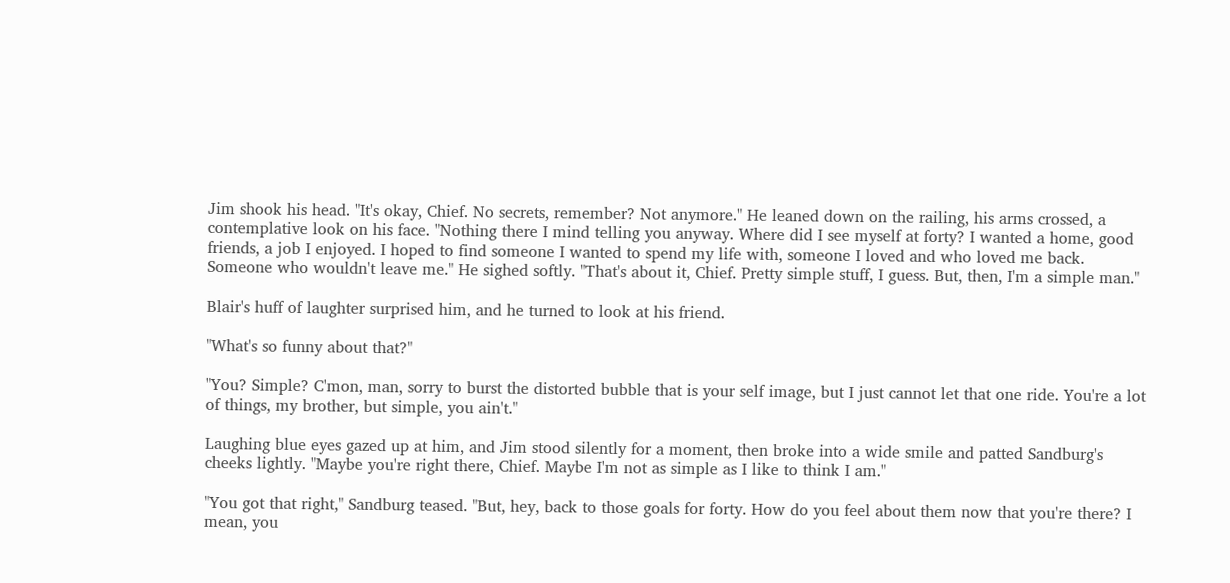Jim shook his head. "It's okay, Chief. No secrets, remember? Not anymore." He leaned down on the railing, his arms crossed, a contemplative look on his face. "Nothing there I mind telling you anyway. Where did I see myself at forty? I wanted a home, good friends, a job I enjoyed. I hoped to find someone I wanted to spend my life with, someone I loved and who loved me back. Someone who wouldn't leave me." He sighed softly. "That's about it, Chief. Pretty simple stuff, I guess. But, then, I'm a simple man."

Blair's huff of laughter surprised him, and he turned to look at his friend.

"What's so funny about that?"

"You? Simple? C'mon, man, sorry to burst the distorted bubble that is your self image, but I just cannot let that one ride. You're a lot of things, my brother, but simple, you ain't."

Laughing blue eyes gazed up at him, and Jim stood silently for a moment, then broke into a wide smile and patted Sandburg's cheeks lightly. "Maybe you're right there, Chief. Maybe I'm not as simple as I like to think I am."

"You got that right," Sandburg teased. "But, hey, back to those goals for forty. How do you feel about them now that you're there? I mean, you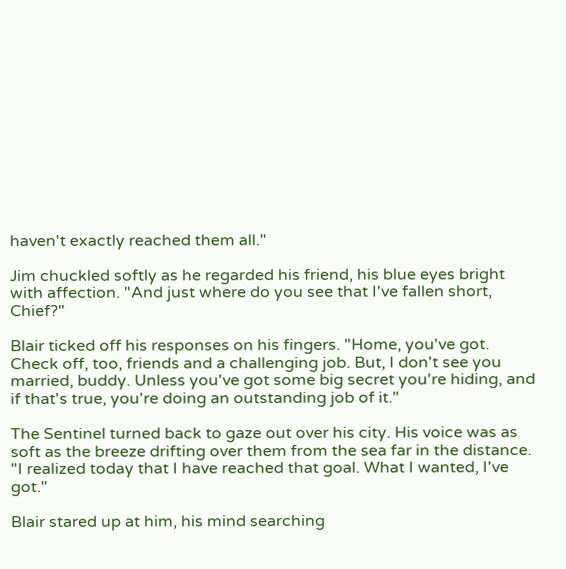haven't exactly reached them all."

Jim chuckled softly as he regarded his friend, his blue eyes bright with affection. "And just where do you see that I've fallen short, Chief?"

Blair ticked off his responses on his fingers. "Home, you've got. Check off, too, friends and a challenging job. But, I don't see you married, buddy. Unless you've got some big secret you're hiding, and if that's true, you're doing an outstanding job of it."

The Sentinel turned back to gaze out over his city. His voice was as soft as the breeze drifting over them from the sea far in the distance. "I realized today that I have reached that goal. What I wanted, I've got."

Blair stared up at him, his mind searching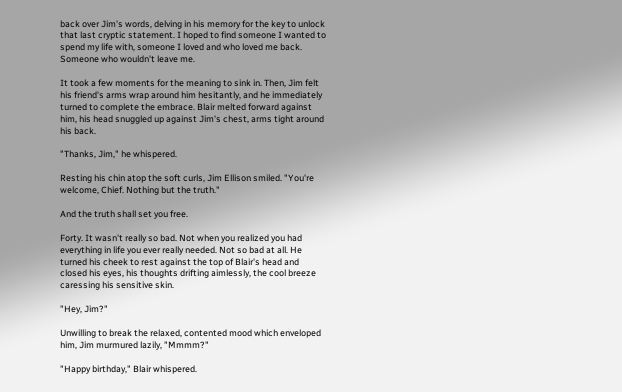back over Jim's words, delving in his memory for the key to unlock that last cryptic statement. I hoped to find someone I wanted to spend my life with, someone I loved and who loved me back. Someone who wouldn't leave me.

It took a few moments for the meaning to sink in. Then, Jim felt his friend's arms wrap around him hesitantly, and he immediately turned to complete the embrace. Blair melted forward against him, his head snuggled up against Jim's chest, arms tight around his back.

"Thanks, Jim," he whispered.

Resting his chin atop the soft curls, Jim Ellison smiled. "You're welcome, Chief. Nothing but the truth."

And the truth shall set you free.

Forty. It wasn't really so bad. Not when you realized you had everything in life you ever really needed. Not so bad at all. He turned his cheek to rest against the top of Blair's head and closed his eyes, his thoughts drifting aimlessly, the cool breeze caressing his sensitive skin.

"Hey, Jim?"

Unwilling to break the relaxed, contented mood which enveloped him, Jim murmured lazily, "Mmmm?"

"Happy birthday," Blair whispered.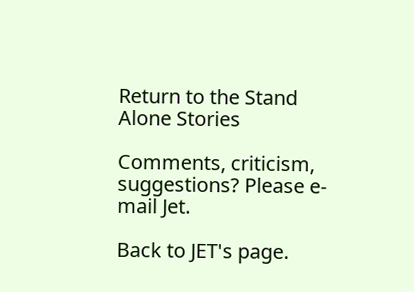Return to the Stand Alone Stories

Comments, criticism, suggestions? Please e-mail Jet.

Back to JET's page.